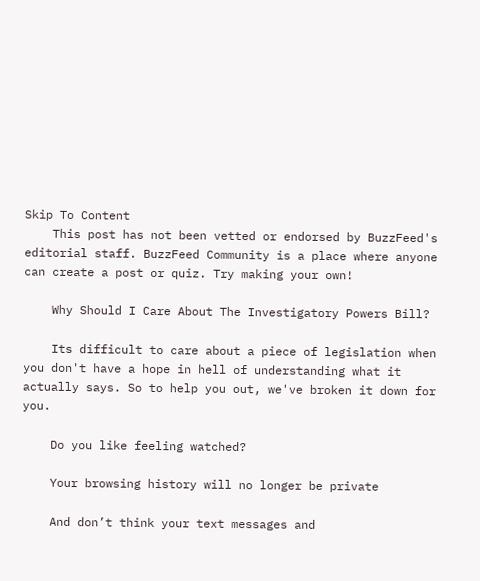Skip To Content
    This post has not been vetted or endorsed by BuzzFeed's editorial staff. BuzzFeed Community is a place where anyone can create a post or quiz. Try making your own!

    Why Should I Care About The Investigatory Powers Bill?

    Its difficult to care about a piece of legislation when you don't have a hope in hell of understanding what it actually says. So to help you out, we've broken it down for you.

    Do you like feeling watched?

    Your browsing history will no longer be private

    And don’t think your text messages and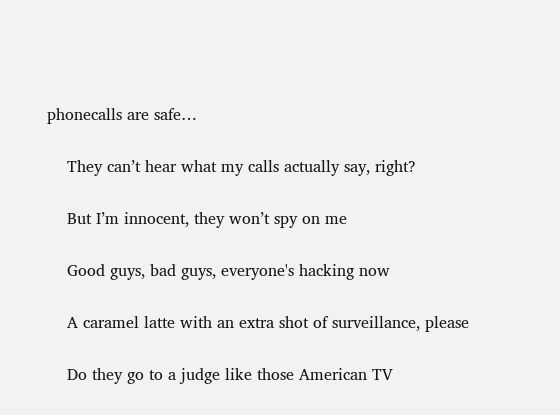phonecalls are safe…

    They can’t hear what my calls actually say, right?

    But I’m innocent, they won’t spy on me

    Good guys, bad guys, everyone's hacking now

    A caramel latte with an extra shot of surveillance, please

    Do they go to a judge like those American TV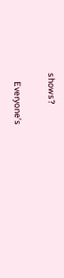shows?

    Everyone’s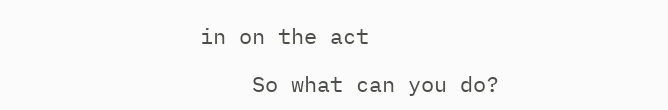in on the act

    So what can you do?